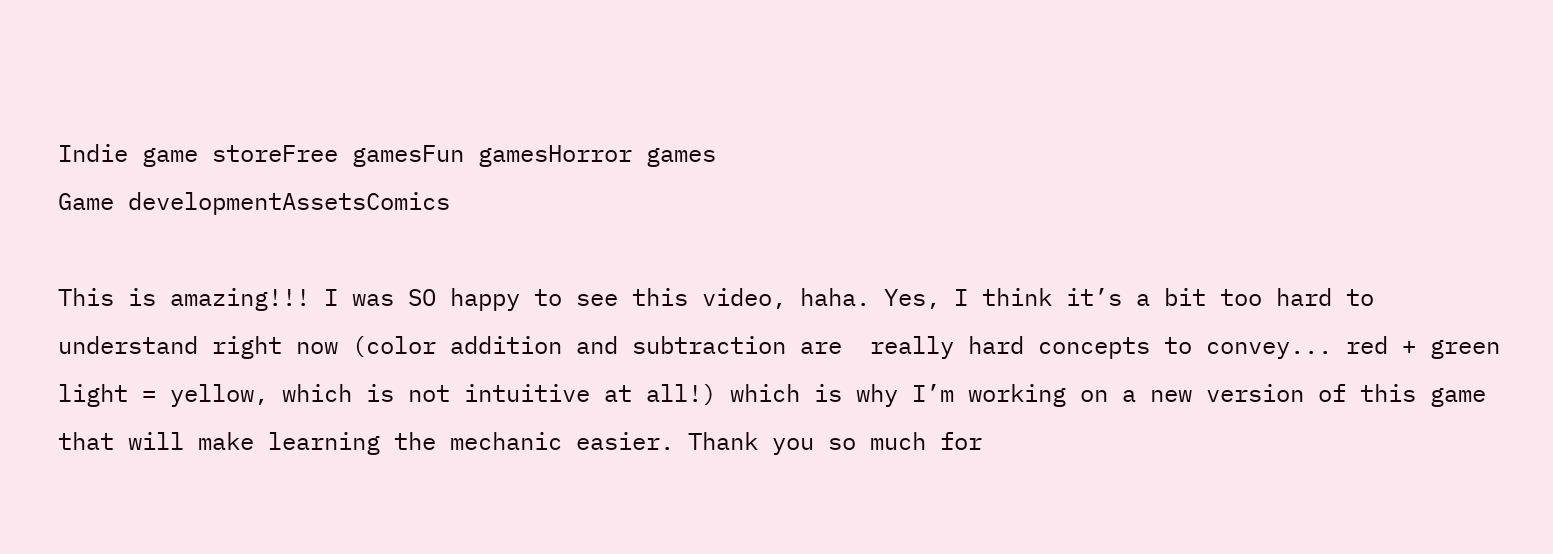Indie game storeFree gamesFun gamesHorror games
Game developmentAssetsComics

This is amazing!!! I was SO happy to see this video, haha. Yes, I think it’s a bit too hard to understand right now (color addition and subtraction are  really hard concepts to convey... red + green light = yellow, which is not intuitive at all!) which is why I’m working on a new version of this game that will make learning the mechanic easier. Thank you so much for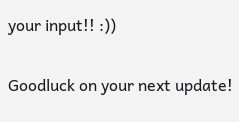your input!! :))

Goodluck on your next update!